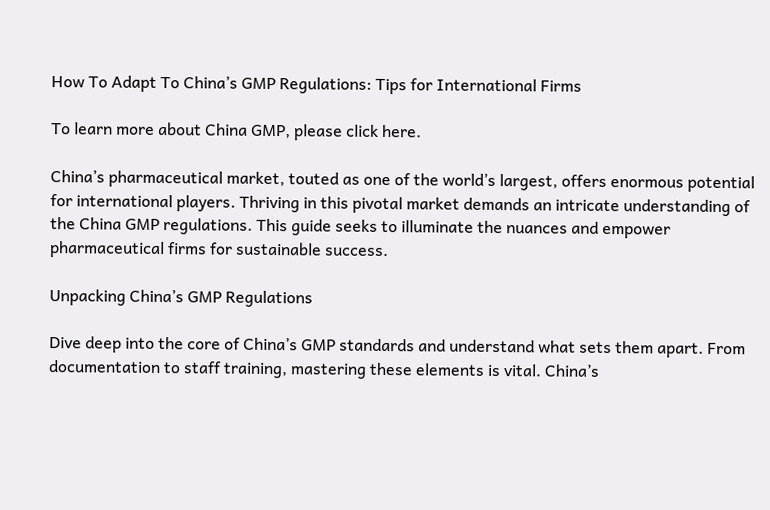How To Adapt To China’s GMP Regulations: Tips for International Firms

To learn more about China GMP, please click here.

China’s pharmaceutical market, touted as one of the world’s largest, offers enormous potential for international players. Thriving in this pivotal market demands an intricate understanding of the China GMP regulations. This guide seeks to illuminate the nuances and empower pharmaceutical firms for sustainable success.

Unpacking China’s GMP Regulations

Dive deep into the core of China’s GMP standards and understand what sets them apart. From documentation to staff training, mastering these elements is vital. China’s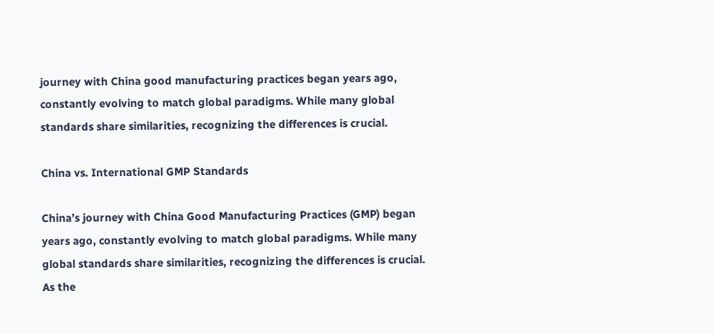journey with China good manufacturing practices began years ago, constantly evolving to match global paradigms. While many global standards share similarities, recognizing the differences is crucial.

China vs. International GMP Standards

China’s journey with China Good Manufacturing Practices (GMP) began years ago, constantly evolving to match global paradigms. While many global standards share similarities, recognizing the differences is crucial. As the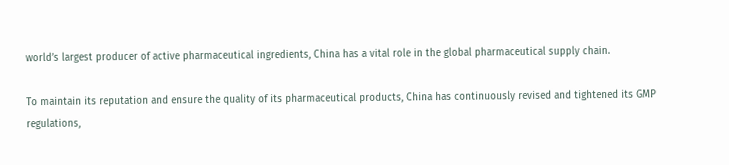world’s largest producer of active pharmaceutical ingredients, China has a vital role in the global pharmaceutical supply chain.

To maintain its reputation and ensure the quality of its pharmaceutical products, China has continuously revised and tightened its GMP regulations,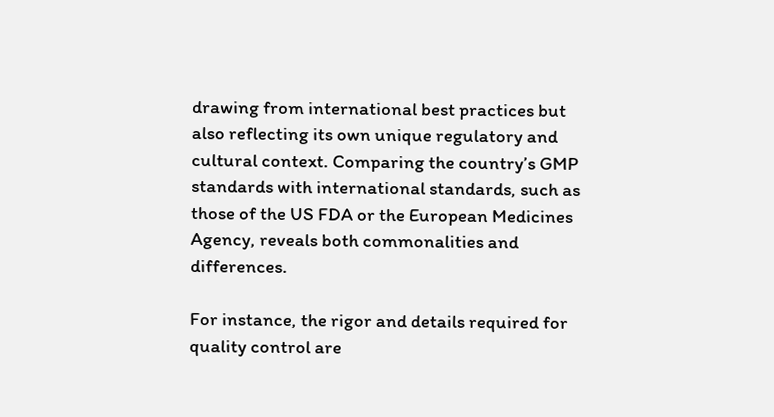drawing from international best practices but also reflecting its own unique regulatory and cultural context. Comparing the country’s GMP standards with international standards, such as those of the US FDA or the European Medicines Agency, reveals both commonalities and differences.

For instance, the rigor and details required for quality control are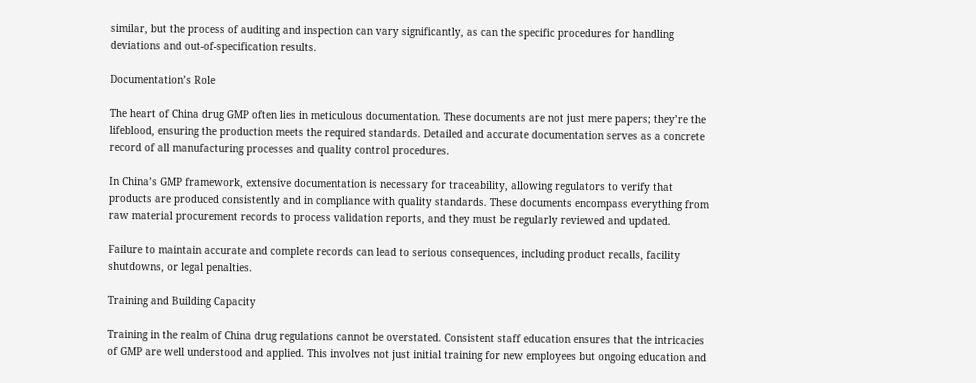similar, but the process of auditing and inspection can vary significantly, as can the specific procedures for handling deviations and out-of-specification results.

Documentation’s Role

The heart of China drug GMP often lies in meticulous documentation. These documents are not just mere papers; they’re the lifeblood, ensuring the production meets the required standards. Detailed and accurate documentation serves as a concrete record of all manufacturing processes and quality control procedures.

In China’s GMP framework, extensive documentation is necessary for traceability, allowing regulators to verify that products are produced consistently and in compliance with quality standards. These documents encompass everything from raw material procurement records to process validation reports, and they must be regularly reviewed and updated.

Failure to maintain accurate and complete records can lead to serious consequences, including product recalls, facility shutdowns, or legal penalties.

Training and Building Capacity

Training in the realm of China drug regulations cannot be overstated. Consistent staff education ensures that the intricacies of GMP are well understood and applied. This involves not just initial training for new employees but ongoing education and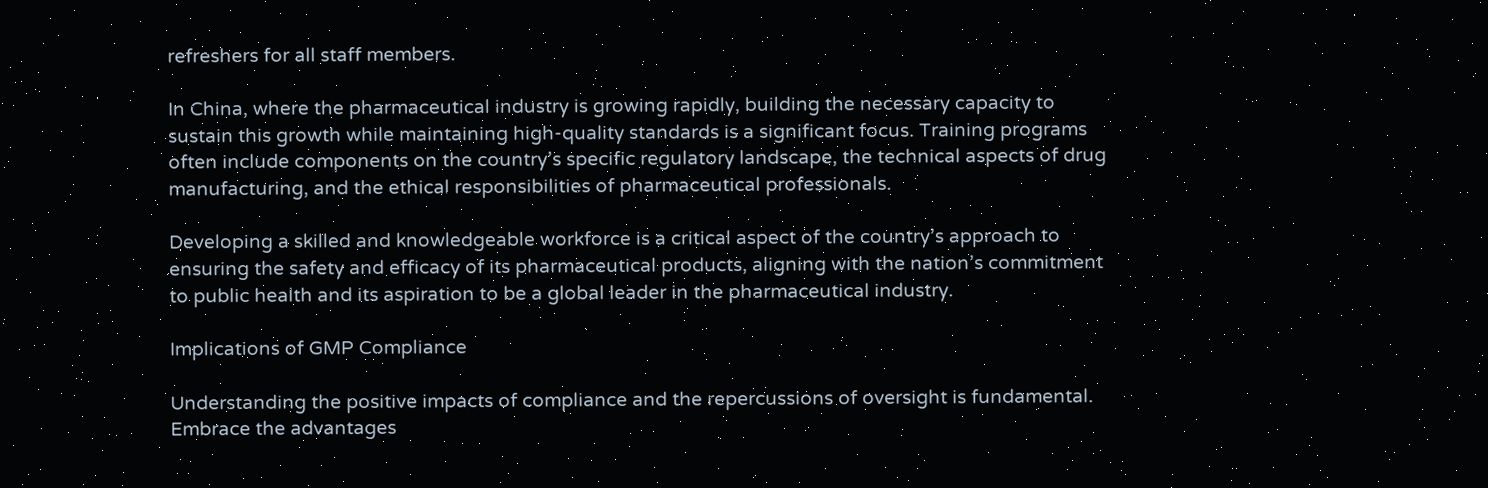refreshers for all staff members.

In China, where the pharmaceutical industry is growing rapidly, building the necessary capacity to sustain this growth while maintaining high-quality standards is a significant focus. Training programs often include components on the country’s specific regulatory landscape, the technical aspects of drug manufacturing, and the ethical responsibilities of pharmaceutical professionals.

Developing a skilled and knowledgeable workforce is a critical aspect of the country’s approach to ensuring the safety and efficacy of its pharmaceutical products, aligning with the nation’s commitment to public health and its aspiration to be a global leader in the pharmaceutical industry.

Implications of GMP Compliance

Understanding the positive impacts of compliance and the repercussions of oversight is fundamental. Embrace the advantages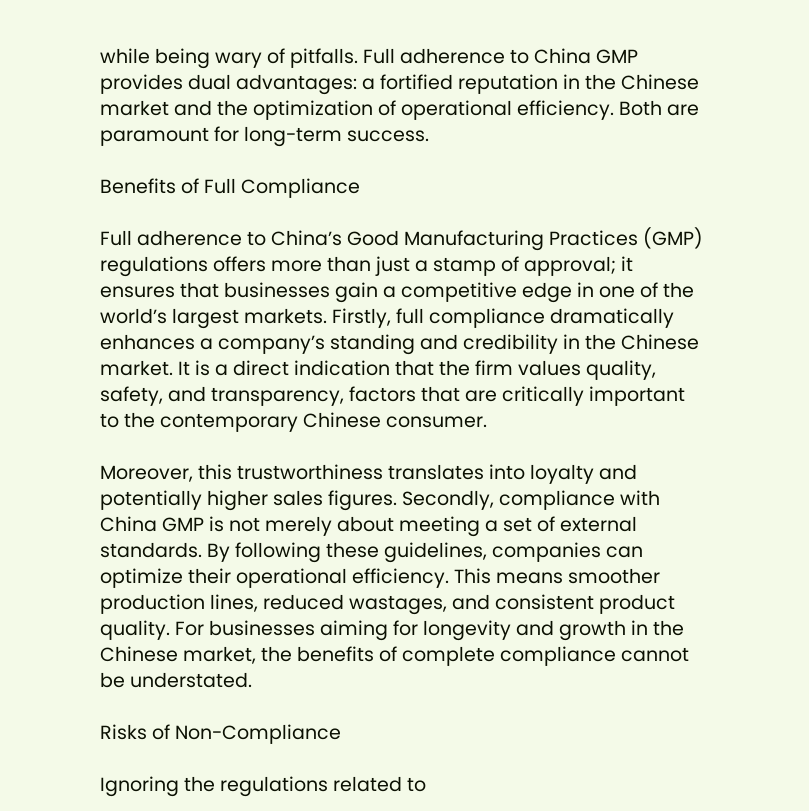while being wary of pitfalls. Full adherence to China GMP provides dual advantages: a fortified reputation in the Chinese market and the optimization of operational efficiency. Both are paramount for long-term success.

Benefits of Full Compliance

Full adherence to China’s Good Manufacturing Practices (GMP) regulations offers more than just a stamp of approval; it ensures that businesses gain a competitive edge in one of the world’s largest markets. Firstly, full compliance dramatically enhances a company’s standing and credibility in the Chinese market. It is a direct indication that the firm values quality, safety, and transparency, factors that are critically important to the contemporary Chinese consumer.

Moreover, this trustworthiness translates into loyalty and potentially higher sales figures. Secondly, compliance with China GMP is not merely about meeting a set of external standards. By following these guidelines, companies can optimize their operational efficiency. This means smoother production lines, reduced wastages, and consistent product quality. For businesses aiming for longevity and growth in the Chinese market, the benefits of complete compliance cannot be understated.

Risks of Non-Compliance

Ignoring the regulations related to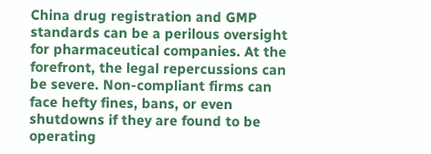China drug registration and GMP standards can be a perilous oversight for pharmaceutical companies. At the forefront, the legal repercussions can be severe. Non-compliant firms can face hefty fines, bans, or even shutdowns if they are found to be operating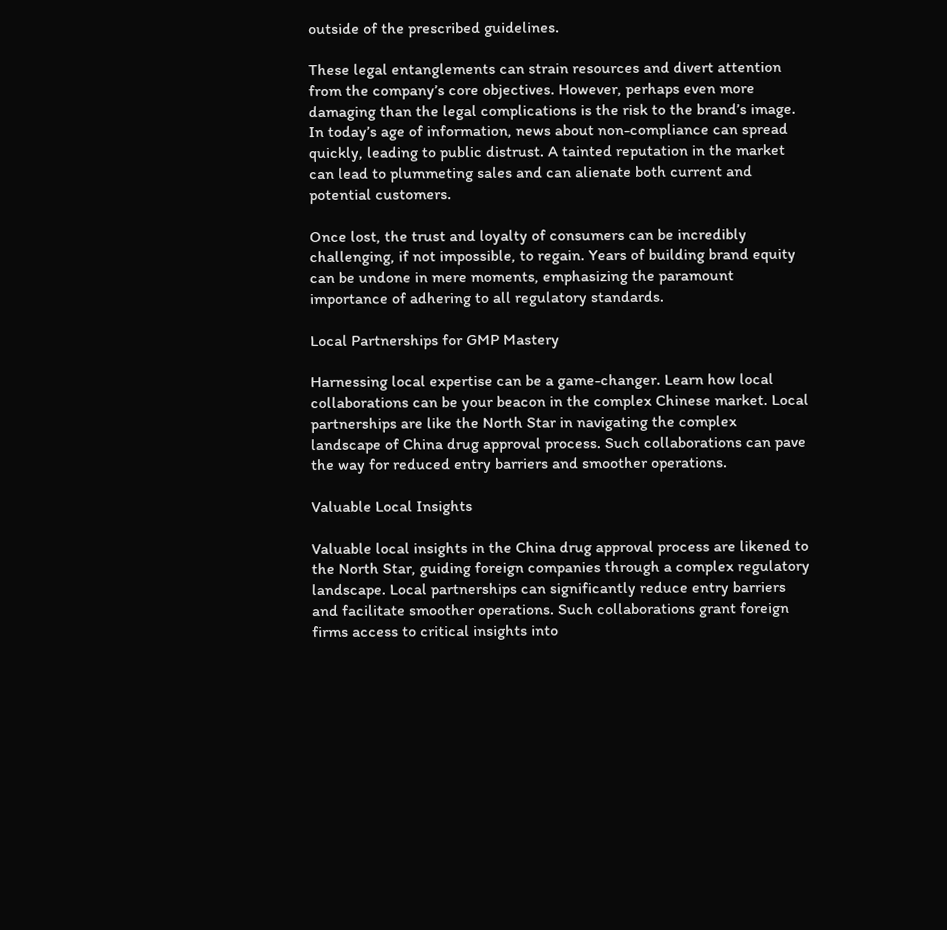outside of the prescribed guidelines.

These legal entanglements can strain resources and divert attention from the company’s core objectives. However, perhaps even more damaging than the legal complications is the risk to the brand’s image. In today’s age of information, news about non-compliance can spread quickly, leading to public distrust. A tainted reputation in the market can lead to plummeting sales and can alienate both current and potential customers.

Once lost, the trust and loyalty of consumers can be incredibly challenging, if not impossible, to regain. Years of building brand equity can be undone in mere moments, emphasizing the paramount importance of adhering to all regulatory standards.

Local Partnerships for GMP Mastery

Harnessing local expertise can be a game-changer. Learn how local collaborations can be your beacon in the complex Chinese market. Local partnerships are like the North Star in navigating the complex landscape of China drug approval process. Such collaborations can pave the way for reduced entry barriers and smoother operations.

Valuable Local Insights

Valuable local insights in the China drug approval process are likened to the North Star, guiding foreign companies through a complex regulatory landscape. Local partnerships can significantly reduce entry barriers and facilitate smoother operations. Such collaborations grant foreign firms access to critical insights into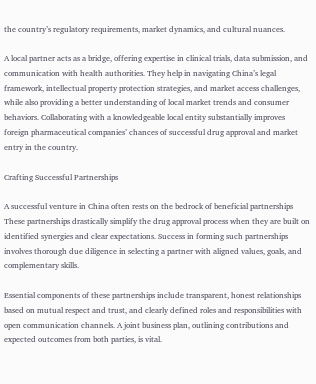the country’s regulatory requirements, market dynamics, and cultural nuances.

A local partner acts as a bridge, offering expertise in clinical trials, data submission, and communication with health authorities. They help in navigating China’s legal framework, intellectual property protection strategies, and market access challenges, while also providing a better understanding of local market trends and consumer behaviors. Collaborating with a knowledgeable local entity substantially improves foreign pharmaceutical companies’ chances of successful drug approval and market entry in the country.

Crafting Successful Partnerships

A successful venture in China often rests on the bedrock of beneficial partnerships These partnerships drastically simplify the drug approval process when they are built on identified synergies and clear expectations. Success in forming such partnerships involves thorough due diligence in selecting a partner with aligned values, goals, and complementary skills.

Essential components of these partnerships include transparent, honest relationships based on mutual respect and trust, and clearly defined roles and responsibilities with open communication channels. A joint business plan, outlining contributions and expected outcomes from both parties, is vital.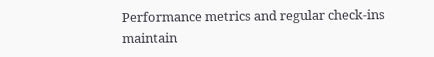Performance metrics and regular check-ins maintain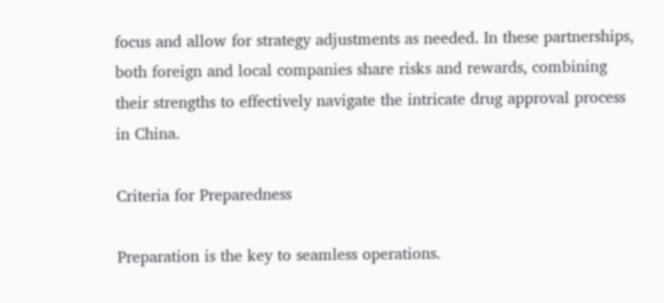focus and allow for strategy adjustments as needed. In these partnerships, both foreign and local companies share risks and rewards, combining their strengths to effectively navigate the intricate drug approval process in China.

Criteria for Preparedness

Preparation is the key to seamless operations.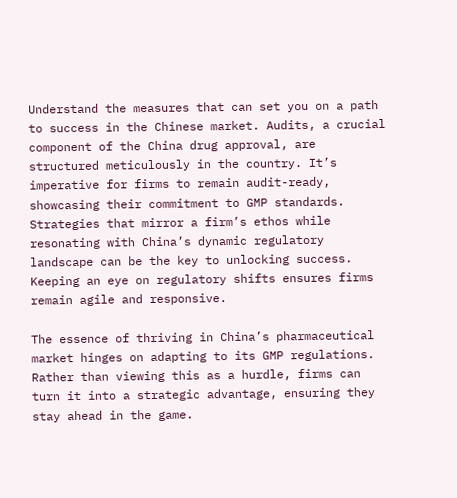Understand the measures that can set you on a path to success in the Chinese market. Audits, a crucial component of the China drug approval, are structured meticulously in the country. It’s imperative for firms to remain audit-ready, showcasing their commitment to GMP standards. Strategies that mirror a firm’s ethos while resonating with China’s dynamic regulatory landscape can be the key to unlocking success. Keeping an eye on regulatory shifts ensures firms remain agile and responsive.

The essence of thriving in China’s pharmaceutical market hinges on adapting to its GMP regulations. Rather than viewing this as a hurdle, firms can turn it into a strategic advantage, ensuring they stay ahead in the game.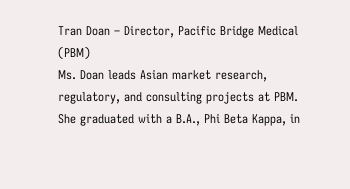Tran Doan – Director, Pacific Bridge Medical (PBM)
Ms. Doan leads Asian market research, regulatory, and consulting projects at PBM. She graduated with a B.A., Phi Beta Kappa, in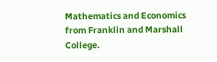Mathematics and Economics from Franklin and Marshall College.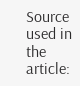Source used in the article: